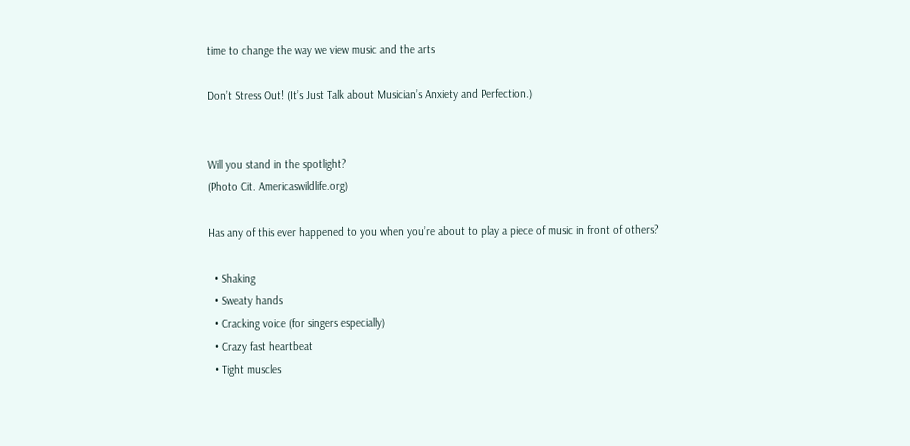time to change the way we view music and the arts

Don’t Stress Out! (It’s Just Talk about Musician’s Anxiety and Perfection.)


Will you stand in the spotlight?
(Photo Cit. Americaswildlife.org)

Has any of this ever happened to you when you’re about to play a piece of music in front of others?

  • Shaking
  • Sweaty hands
  • Cracking voice (for singers especially)
  • Crazy fast heartbeat
  • Tight muscles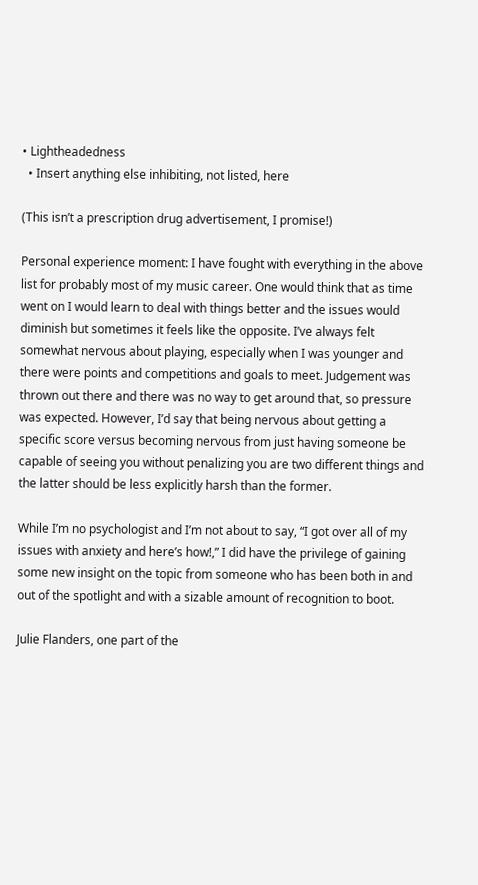• Lightheadedness
  • Insert anything else inhibiting, not listed, here

(This isn’t a prescription drug advertisement, I promise!)

Personal experience moment: I have fought with everything in the above list for probably most of my music career. One would think that as time went on I would learn to deal with things better and the issues would diminish but sometimes it feels like the opposite. I’ve always felt somewhat nervous about playing, especially when I was younger and there were points and competitions and goals to meet. Judgement was thrown out there and there was no way to get around that, so pressure was expected. However, I’d say that being nervous about getting a specific score versus becoming nervous from just having someone be capable of seeing you without penalizing you are two different things and the latter should be less explicitly harsh than the former.

While I’m no psychologist and I’m not about to say, “I got over all of my issues with anxiety and here’s how!,” I did have the privilege of gaining some new insight on the topic from someone who has been both in and out of the spotlight and with a sizable amount of recognition to boot.

Julie Flanders, one part of the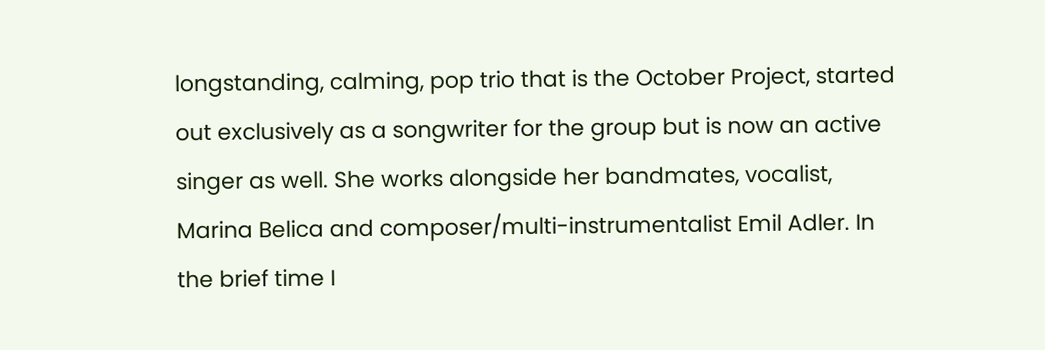longstanding, calming, pop trio that is the October Project, started out exclusively as a songwriter for the group but is now an active singer as well. She works alongside her bandmates, vocalist, Marina Belica and composer/multi-instrumentalist Emil Adler. In the brief time I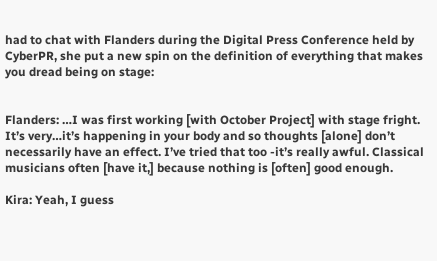had to chat with Flanders during the Digital Press Conference held by CyberPR, she put a new spin on the definition of everything that makes you dread being on stage:


Flanders: …I was first working [with October Project] with stage fright. It’s very…it’s happening in your body and so thoughts [alone] don’t necessarily have an effect. I’ve tried that too -it’s really awful. Classical musicians often [have it,] because nothing is [often] good enough.

Kira: Yeah, I guess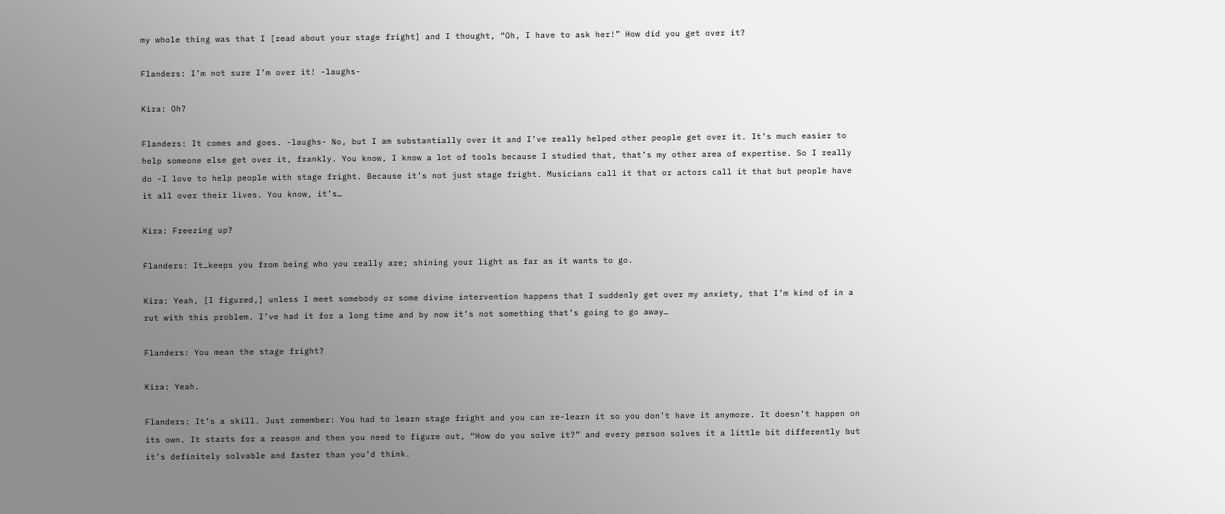my whole thing was that I [read about your stage fright] and I thought, “Oh, I have to ask her!” How did you get over it?

Flanders: I’m not sure I’m over it! -laughs-

Kira: Oh?

Flanders: It comes and goes. -laughs- No, but I am substantially over it and I’ve really helped other people get over it. It’s much easier to help someone else get over it, frankly. You know, I know a lot of tools because I studied that, that’s my other area of expertise. So I really do -I love to help people with stage fright. Because it’s not just stage fright. Musicians call it that or actors call it that but people have it all over their lives. You know, it’s…

Kira: Freezing up?

Flanders: It…keeps you from being who you really are; shining your light as far as it wants to go.

Kira: Yeah, [I figured,] unless I meet somebody or some divine intervention happens that I suddenly get over my anxiety, that I’m kind of in a rut with this problem. I’ve had it for a long time and by now it’s not something that’s going to go away…

Flanders: You mean the stage fright?

Kira: Yeah.

Flanders: It’s a skill. Just remember: You had to learn stage fright and you can re-learn it so you don’t have it anymore. It doesn’t happen on its own. It starts for a reason and then you need to figure out, “How do you solve it?” and every person solves it a little bit differently but it’s definitely solvable and faster than you’d think.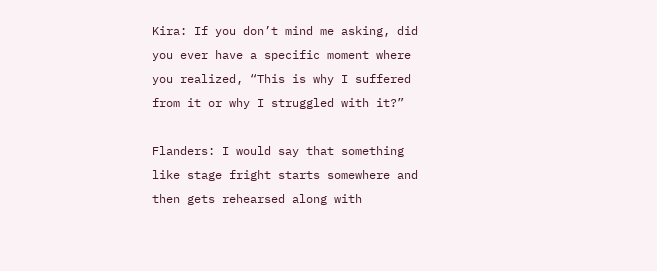Kira: If you don’t mind me asking, did you ever have a specific moment where you realized, “This is why I suffered from it or why I struggled with it?”

Flanders: I would say that something like stage fright starts somewhere and then gets rehearsed along with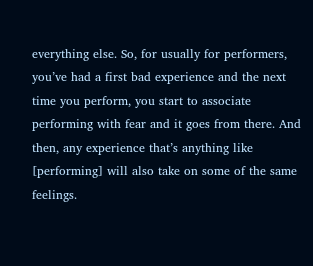everything else. So, for usually for performers, you’ve had a first bad experience and the next time you perform, you start to associate performing with fear and it goes from there. And then, any experience that’s anything like [performing] will also take on some of the same feelings.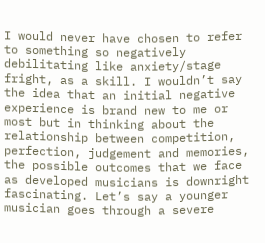I would never have chosen to refer to something so negatively debilitating like anxiety/stage fright, as a skill. I wouldn’t say the idea that an initial negative experience is brand new to me or most but in thinking about the relationship between competition, perfection, judgement and memories, the possible outcomes that we face as developed musicians is downright fascinating. Let’s say a younger musician goes through a severe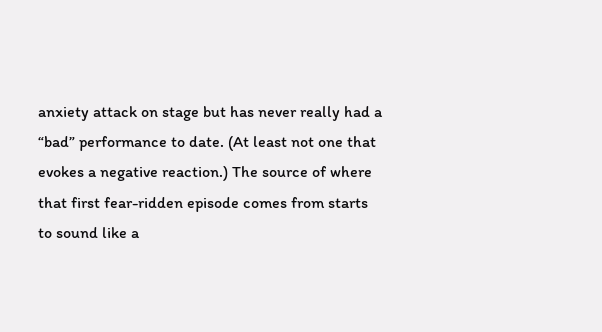anxiety attack on stage but has never really had a “bad” performance to date. (At least not one that evokes a negative reaction.) The source of where that first fear-ridden episode comes from starts to sound like a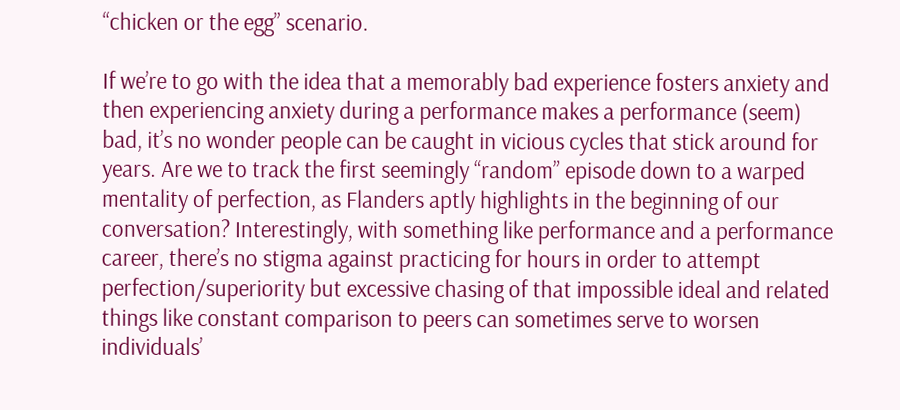“chicken or the egg” scenario.

If we’re to go with the idea that a memorably bad experience fosters anxiety and then experiencing anxiety during a performance makes a performance (seem) bad, it’s no wonder people can be caught in vicious cycles that stick around for years. Are we to track the first seemingly “random” episode down to a warped mentality of perfection, as Flanders aptly highlights in the beginning of our conversation? Interestingly, with something like performance and a performance career, there’s no stigma against practicing for hours in order to attempt perfection/superiority but excessive chasing of that impossible ideal and related things like constant comparison to peers can sometimes serve to worsen individuals’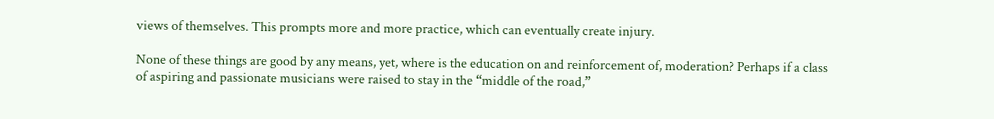views of themselves. This prompts more and more practice, which can eventually create injury.

None of these things are good by any means, yet, where is the education on and reinforcement of, moderation? Perhaps if a class of aspiring and passionate musicians were raised to stay in the “middle of the road,”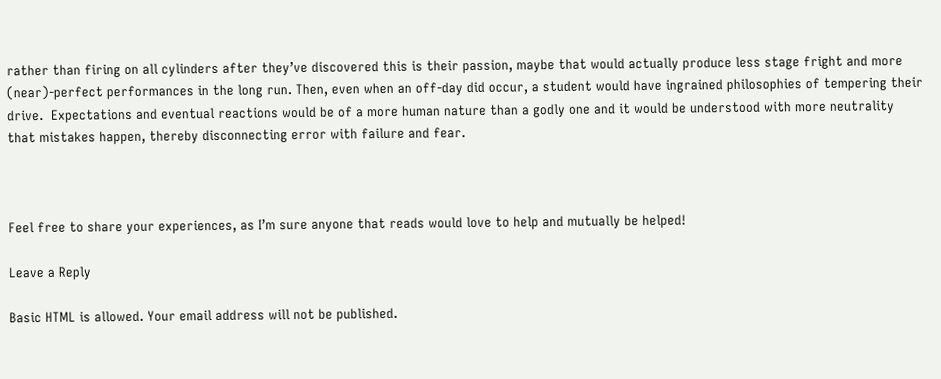rather than firing on all cylinders after they’ve discovered this is their passion, maybe that would actually produce less stage fright and more (near)-perfect performances in the long run. Then, even when an off-day did occur, a student would have ingrained philosophies of tempering their drive.  Expectations and eventual reactions would be of a more human nature than a godly one and it would be understood with more neutrality that mistakes happen, thereby disconnecting error with failure and fear.



Feel free to share your experiences, as I’m sure anyone that reads would love to help and mutually be helped!

Leave a Reply

Basic HTML is allowed. Your email address will not be published.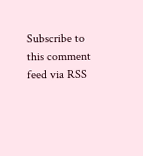Subscribe to this comment feed via RSS